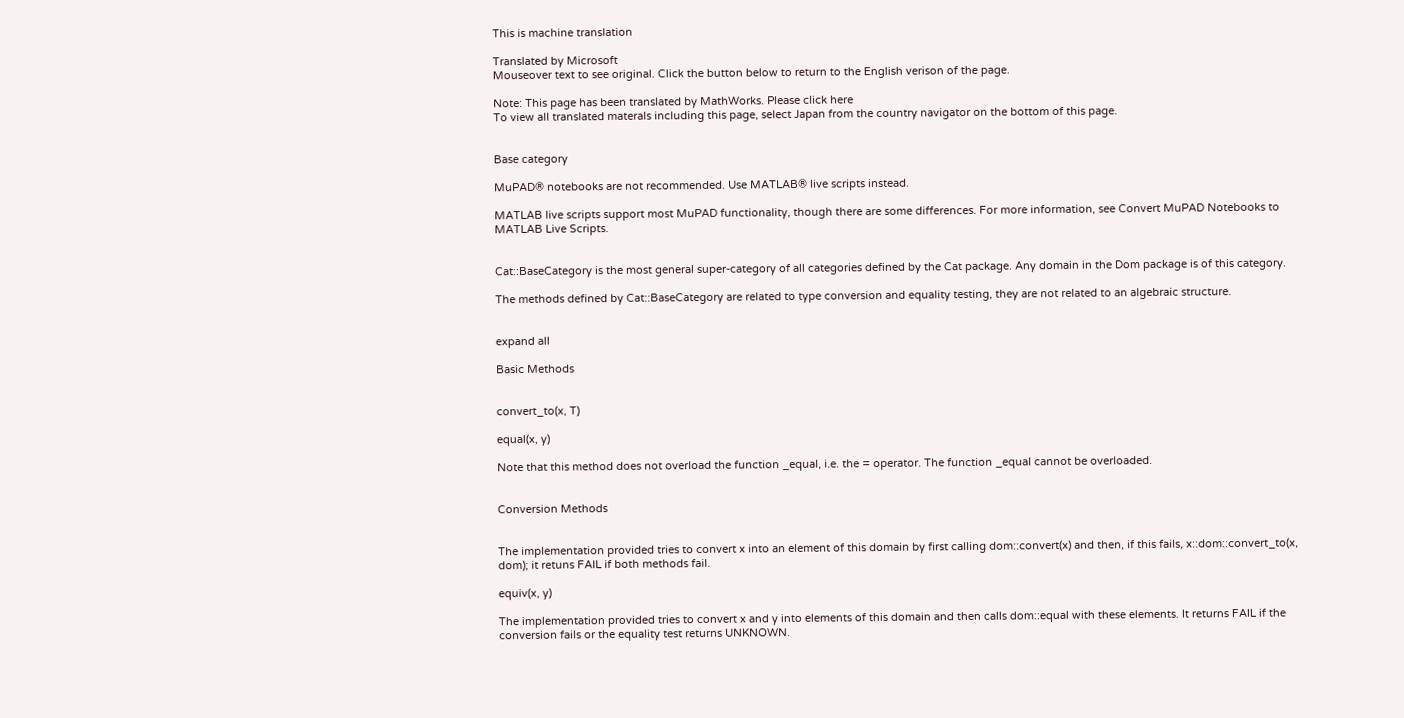This is machine translation

Translated by Microsoft
Mouseover text to see original. Click the button below to return to the English verison of the page.

Note: This page has been translated by MathWorks. Please click here
To view all translated materals including this page, select Japan from the country navigator on the bottom of this page.


Base category

MuPAD® notebooks are not recommended. Use MATLAB® live scripts instead.

MATLAB live scripts support most MuPAD functionality, though there are some differences. For more information, see Convert MuPAD Notebooks to MATLAB Live Scripts.


Cat::BaseCategory is the most general super-category of all categories defined by the Cat package. Any domain in the Dom package is of this category.

The methods defined by Cat::BaseCategory are related to type conversion and equality testing, they are not related to an algebraic structure.


expand all

Basic Methods


convert_to(x, T)

equal(x, y)

Note that this method does not overload the function _equal, i.e. the = operator. The function _equal cannot be overloaded.


Conversion Methods


The implementation provided tries to convert x into an element of this domain by first calling dom::convert(x) and then, if this fails, x::dom::convert_to(x, dom); it retuns FAIL if both methods fail.

equiv(x, y)

The implementation provided tries to convert x and y into elements of this domain and then calls dom::equal with these elements. It returns FAIL if the conversion fails or the equality test returns UNKNOWN.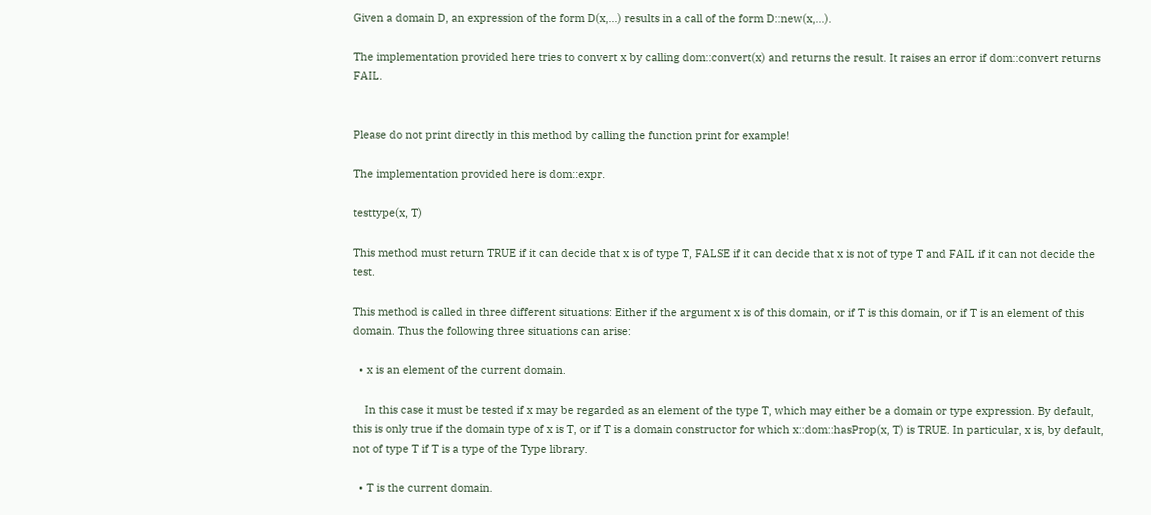Given a domain D, an expression of the form D(x,...) results in a call of the form D::new(x,...).

The implementation provided here tries to convert x by calling dom::convert(x) and returns the result. It raises an error if dom::convert returns FAIL.


Please do not print directly in this method by calling the function print for example!

The implementation provided here is dom::expr.

testtype(x, T)

This method must return TRUE if it can decide that x is of type T, FALSE if it can decide that x is not of type T and FAIL if it can not decide the test.

This method is called in three different situations: Either if the argument x is of this domain, or if T is this domain, or if T is an element of this domain. Thus the following three situations can arise:

  • x is an element of the current domain.

    In this case it must be tested if x may be regarded as an element of the type T, which may either be a domain or type expression. By default, this is only true if the domain type of x is T, or if T is a domain constructor for which x::dom::hasProp(x, T) is TRUE. In particular, x is, by default, not of type T if T is a type of the Type library.

  • T is the current domain.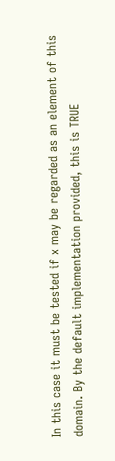In this case it must be tested if x may be regarded as an element of this domain. By the default implementation provided, this is TRUE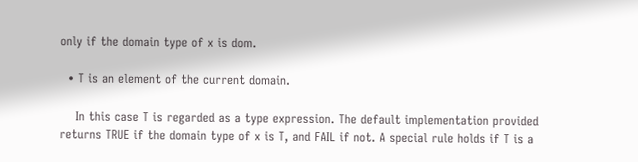only if the domain type of x is dom.

  • T is an element of the current domain.

    In this case T is regarded as a type expression. The default implementation provided returns TRUE if the domain type of x is T, and FAIL if not. A special rule holds if T is a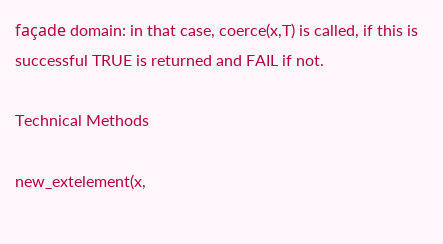façade domain: in that case, coerce(x,T) is called, if this is successful TRUE is returned and FAIL if not.

Technical Methods

new_extelement(x,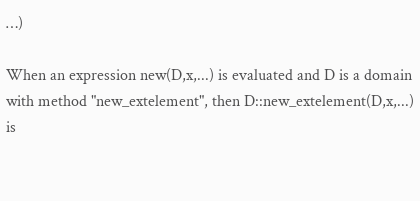…)

When an expression new(D,x,...) is evaluated and D is a domain with method "new_extelement", then D::new_extelement(D,x,...) is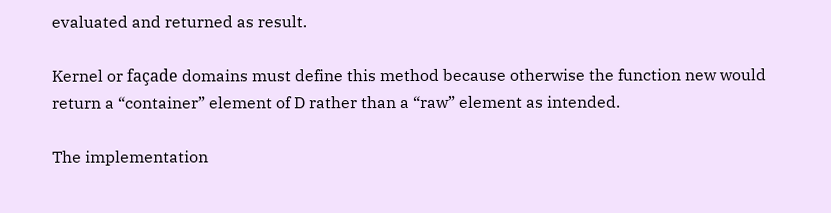evaluated and returned as result.

Kernel or façade domains must define this method because otherwise the function new would return a “container” element of D rather than a “raw” element as intended.

The implementation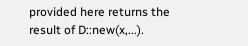provided here returns the result of D::new(x,...).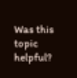Was this topic helpful?